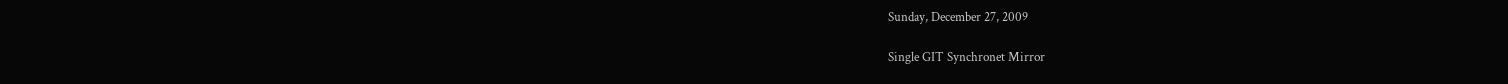Sunday, December 27, 2009

Single GIT Synchronet Mirror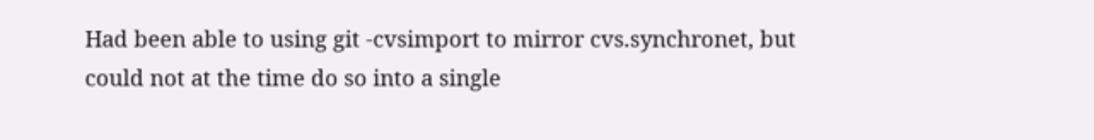Had been able to using git -cvsimport to mirror cvs.synchronet, but could not at the time do so into a single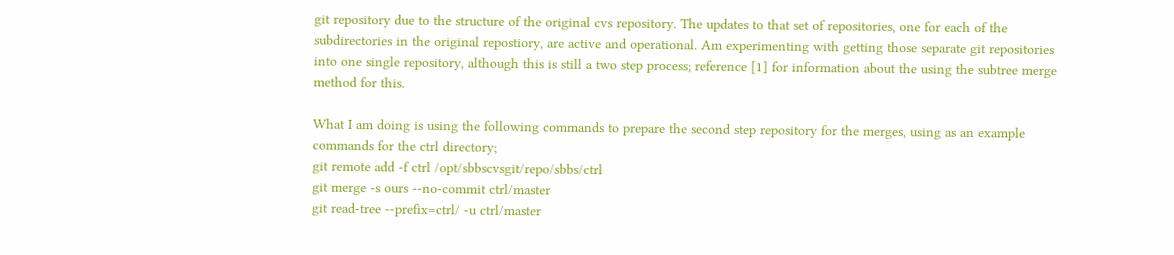git repository due to the structure of the original cvs repository. The updates to that set of repositories, one for each of the subdirectories in the original repostiory, are active and operational. Am experimenting with getting those separate git repositories into one single repository, although this is still a two step process; reference [1] for information about the using the subtree merge method for this.

What I am doing is using the following commands to prepare the second step repository for the merges, using as an example commands for the ctrl directory;
git remote add -f ctrl /opt/sbbscvsgit/repo/sbbs/ctrl
git merge -s ours --no-commit ctrl/master
git read-tree --prefix=ctrl/ -u ctrl/master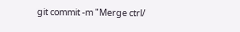git commit -m "Merge ctrl/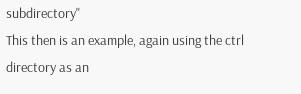subdirectory"
This then is an example, again using the ctrl directory as an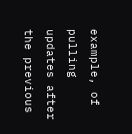example, of pulling updates after the previous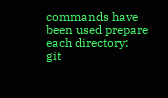commands have been used prepare each directory:
git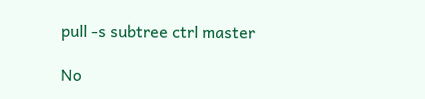pull -s subtree ctrl master

No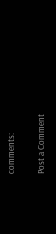comments:

Post a Comment